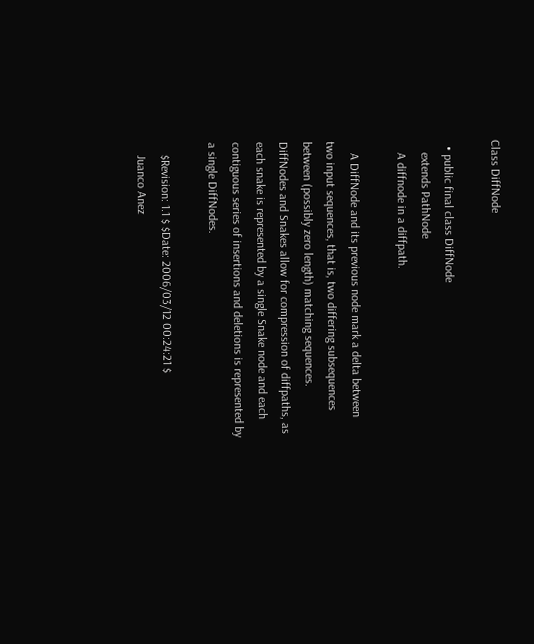Class DiffNode

  • public final class DiffNode
    extends PathNode
    A diffnode in a diffpath.

    A DiffNode and its previous node mark a delta between two input sequences, that is, two differing subsequences between (possibly zero length) matching sequences. DiffNodes and Snakes allow for compression of diffpaths, as each snake is represented by a single Snake node and each contiguous series of insertions and deletions is represented by a single DiffNodes.

    $Revision: 1.1 $ $Date: 2006/03/12 00:24:21 $
    Juanco Anez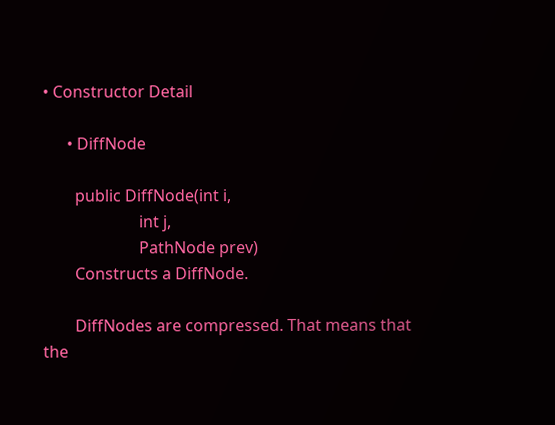• Constructor Detail

      • DiffNode

        public DiffNode(int i,
                        int j,
                        PathNode prev)
        Constructs a DiffNode.

        DiffNodes are compressed. That means that the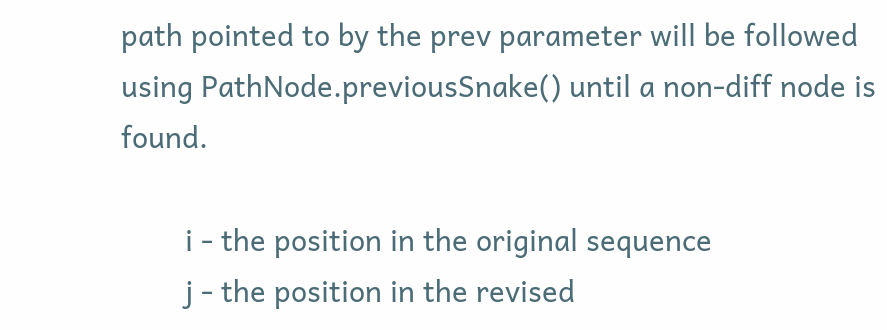path pointed to by the prev parameter will be followed using PathNode.previousSnake() until a non-diff node is found.

        i - the position in the original sequence
        j - the position in the revised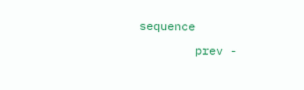sequence
        prev -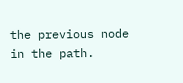the previous node in the path.